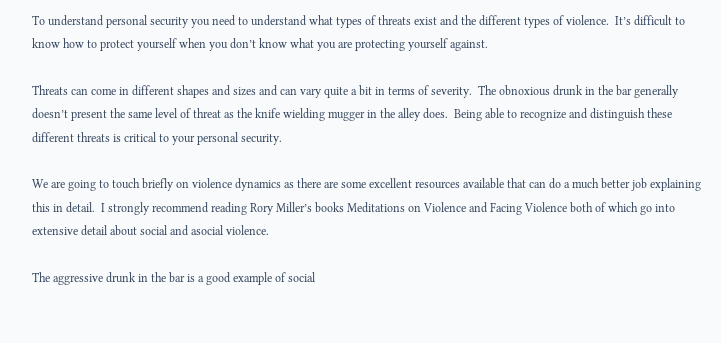To understand personal security you need to understand what types of threats exist and the different types of violence.  It’s difficult to know how to protect yourself when you don’t know what you are protecting yourself against.

Threats can come in different shapes and sizes and can vary quite a bit in terms of severity.  The obnoxious drunk in the bar generally doesn’t present the same level of threat as the knife wielding mugger in the alley does.  Being able to recognize and distinguish these different threats is critical to your personal security.

We are going to touch briefly on violence dynamics as there are some excellent resources available that can do a much better job explaining this in detail.  I strongly recommend reading Rory Miller’s books Meditations on Violence and Facing Violence both of which go into extensive detail about social and asocial violence.

The aggressive drunk in the bar is a good example of social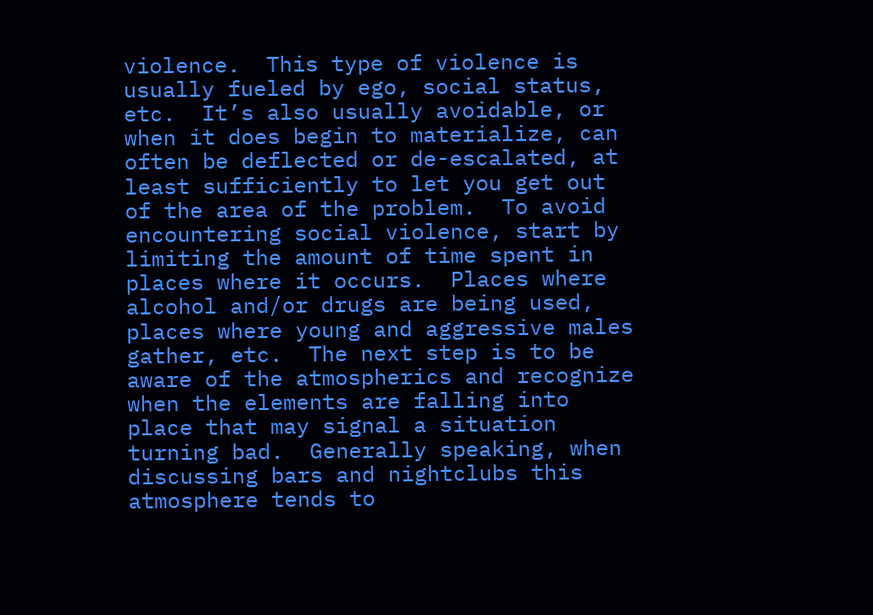violence.  This type of violence is usually fueled by ego, social status, etc.  It’s also usually avoidable, or when it does begin to materialize, can often be deflected or de-escalated, at least sufficiently to let you get out of the area of the problem.  To avoid encountering social violence, start by limiting the amount of time spent in places where it occurs.  Places where alcohol and/or drugs are being used, places where young and aggressive males gather, etc.  The next step is to be aware of the atmospherics and recognize when the elements are falling into place that may signal a situation turning bad.  Generally speaking, when discussing bars and nightclubs this atmosphere tends to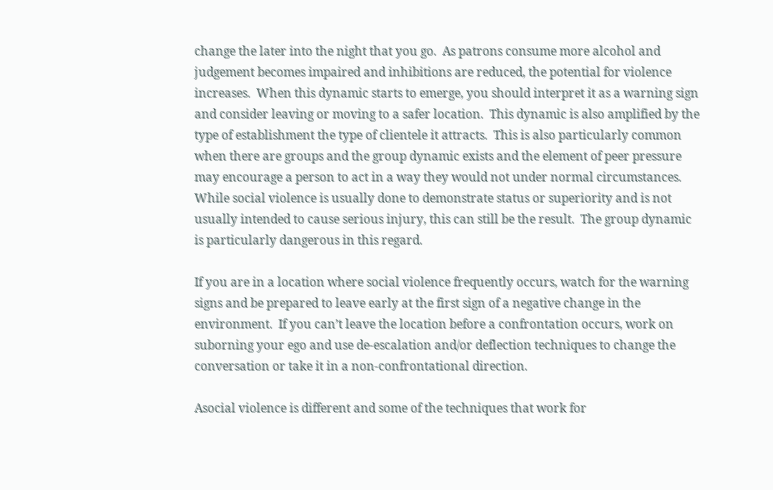change the later into the night that you go.  As patrons consume more alcohol and judgement becomes impaired and inhibitions are reduced, the potential for violence increases.  When this dynamic starts to emerge, you should interpret it as a warning sign and consider leaving or moving to a safer location.  This dynamic is also amplified by the type of establishment the type of clientele it attracts.  This is also particularly common when there are groups and the group dynamic exists and the element of peer pressure may encourage a person to act in a way they would not under normal circumstances.  While social violence is usually done to demonstrate status or superiority and is not usually intended to cause serious injury, this can still be the result.  The group dynamic is particularly dangerous in this regard.

If you are in a location where social violence frequently occurs, watch for the warning signs and be prepared to leave early at the first sign of a negative change in the environment.  If you can’t leave the location before a confrontation occurs, work on suborning your ego and use de-escalation and/or deflection techniques to change the conversation or take it in a non-confrontational direction.

Asocial violence is different and some of the techniques that work for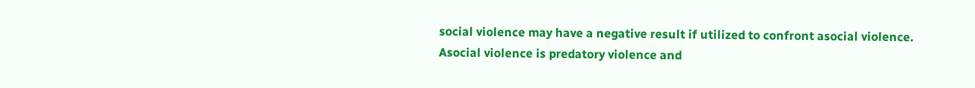social violence may have a negative result if utilized to confront asocial violence.  Asocial violence is predatory violence and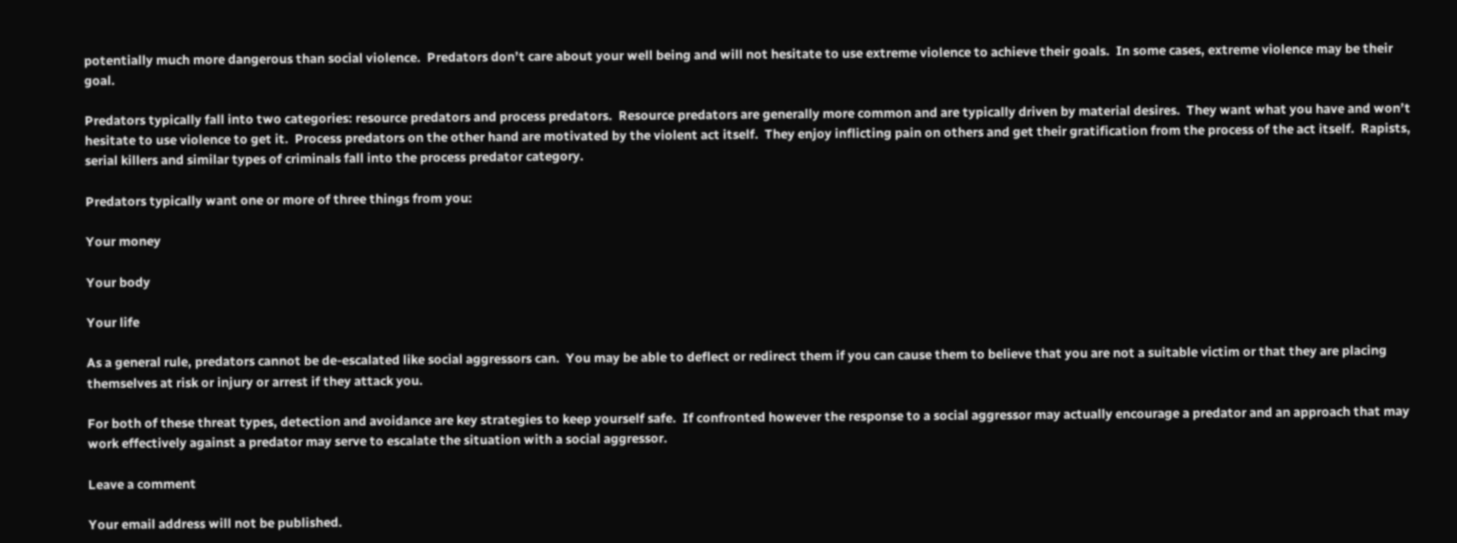potentially much more dangerous than social violence.  Predators don’t care about your well being and will not hesitate to use extreme violence to achieve their goals.  In some cases, extreme violence may be their goal.

Predators typically fall into two categories: resource predators and process predators.  Resource predators are generally more common and are typically driven by material desires.  They want what you have and won’t hesitate to use violence to get it.  Process predators on the other hand are motivated by the violent act itself.  They enjoy inflicting pain on others and get their gratification from the process of the act itself.  Rapists, serial killers and similar types of criminals fall into the process predator category.

Predators typically want one or more of three things from you:

Your money

Your body

Your life

As a general rule, predators cannot be de-escalated like social aggressors can.  You may be able to deflect or redirect them if you can cause them to believe that you are not a suitable victim or that they are placing themselves at risk or injury or arrest if they attack you.

For both of these threat types, detection and avoidance are key strategies to keep yourself safe.  If confronted however the response to a social aggressor may actually encourage a predator and an approach that may work effectively against a predator may serve to escalate the situation with a social aggressor.

Leave a comment

Your email address will not be published.